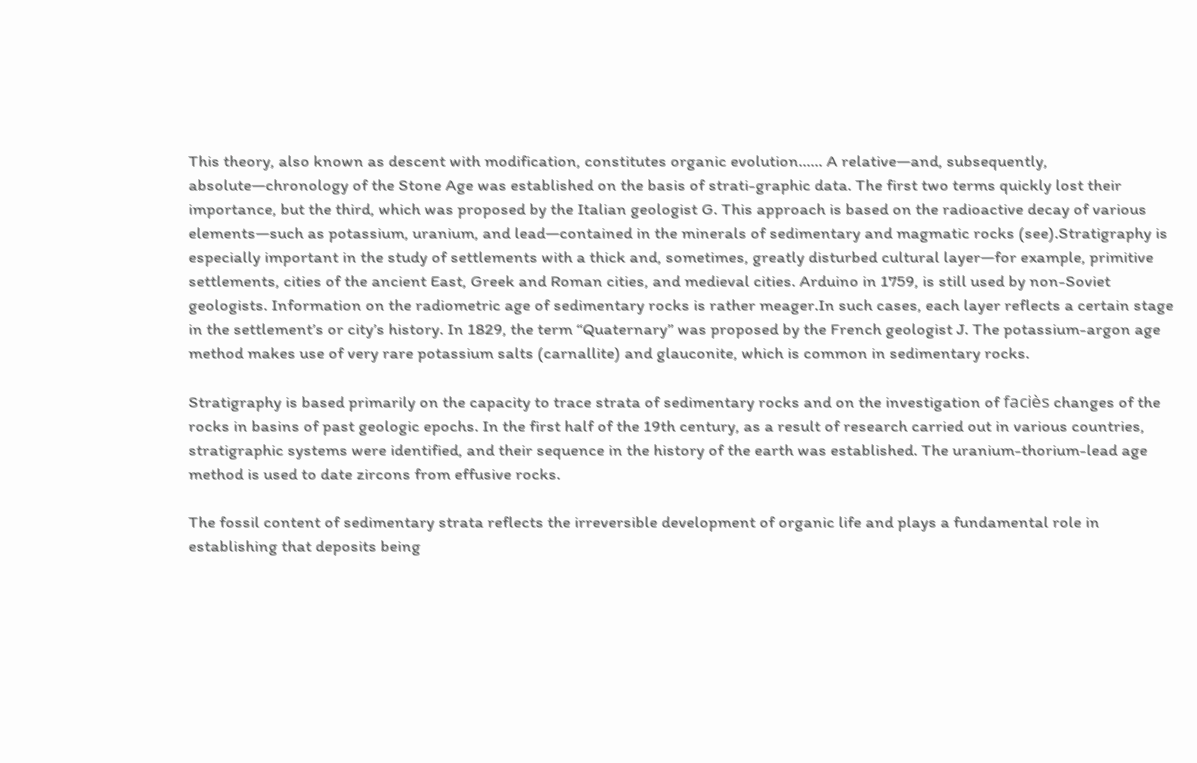This theory, also known as descent with modification, constitutes organic evolution...... A relative—and, subsequently, absolute—chronology of the Stone Age was established on the basis of strati-graphic data. The first two terms quickly lost their importance, but the third, which was proposed by the Italian geologist G. This approach is based on the radioactive decay of various elements—such as potassium, uranium, and lead—contained in the minerals of sedimentary and magmatic rocks (see).Stratigraphy is especially important in the study of settlements with a thick and, sometimes, greatly disturbed cultural layer—for example, primitive settlements, cities of the ancient East, Greek and Roman cities, and medieval cities. Arduino in 1759, is still used by non-Soviet geologists. Information on the radiometric age of sedimentary rocks is rather meager.In such cases, each layer reflects a certain stage in the settlement’s or city’s history. In 1829, the term “Quaternary” was proposed by the French geologist J. The potassium-argon age method makes use of very rare potassium salts (carnallite) and glauconite, which is common in sedimentary rocks.

Stratigraphy is based primarily on the capacity to trace strata of sedimentary rocks and on the investigation of faciès changes of the rocks in basins of past geologic epochs. In the first half of the 19th century, as a result of research carried out in various countries, stratigraphic systems were identified, and their sequence in the history of the earth was established. The uranium-thorium-lead age method is used to date zircons from effusive rocks.

The fossil content of sedimentary strata reflects the irreversible development of organic life and plays a fundamental role in establishing that deposits being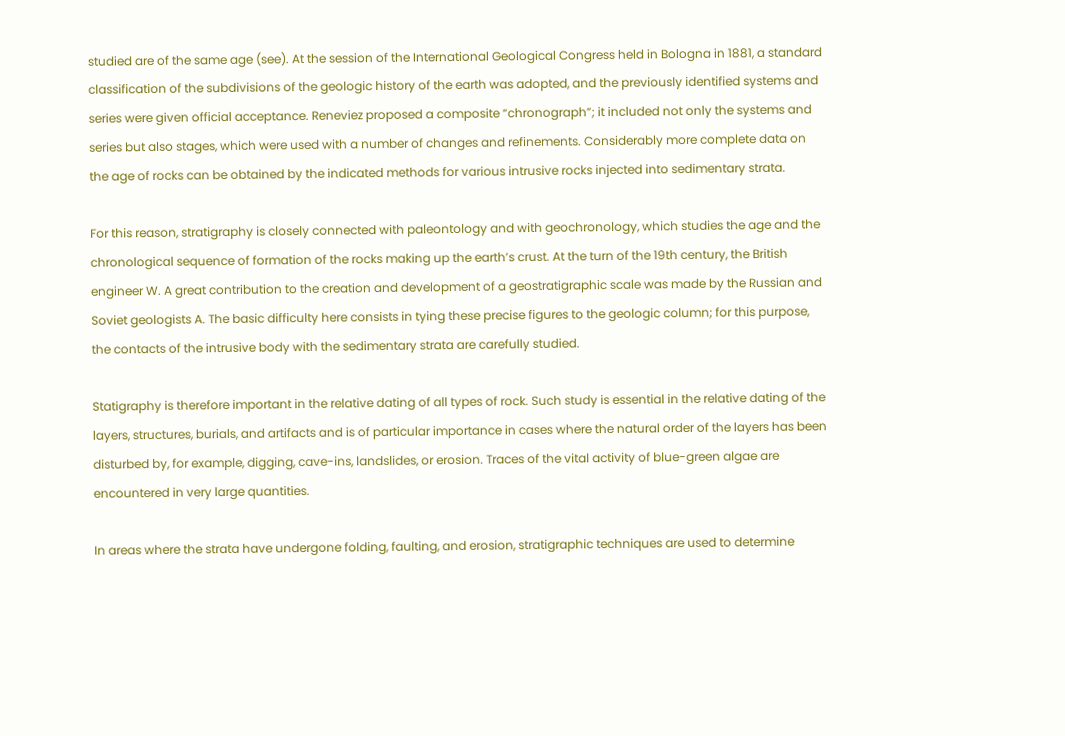studied are of the same age (see). At the session of the International Geological Congress held in Bologna in 1881, a standard classification of the subdivisions of the geologic history of the earth was adopted, and the previously identified systems and series were given official acceptance. Reneviez proposed a composite “chronograph”; it included not only the systems and series but also stages, which were used with a number of changes and refinements. Considerably more complete data on the age of rocks can be obtained by the indicated methods for various intrusive rocks injected into sedimentary strata.

For this reason, stratigraphy is closely connected with paleontology and with geochronology, which studies the age and the chronological sequence of formation of the rocks making up the earth’s crust. At the turn of the 19th century, the British engineer W. A great contribution to the creation and development of a geostratigraphic scale was made by the Russian and Soviet geologists A. The basic difficulty here consists in tying these precise figures to the geologic column; for this purpose, the contacts of the intrusive body with the sedimentary strata are carefully studied.

Statigraphy is therefore important in the relative dating of all types of rock. Such study is essential in the relative dating of the layers, structures, burials, and artifacts and is of particular importance in cases where the natural order of the layers has been disturbed by, for example, digging, cave-ins, landslides, or erosion. Traces of the vital activity of blue-green algae are encountered in very large quantities.

In areas where the strata have undergone folding, faulting, and erosion, stratigraphic techniques are used to determine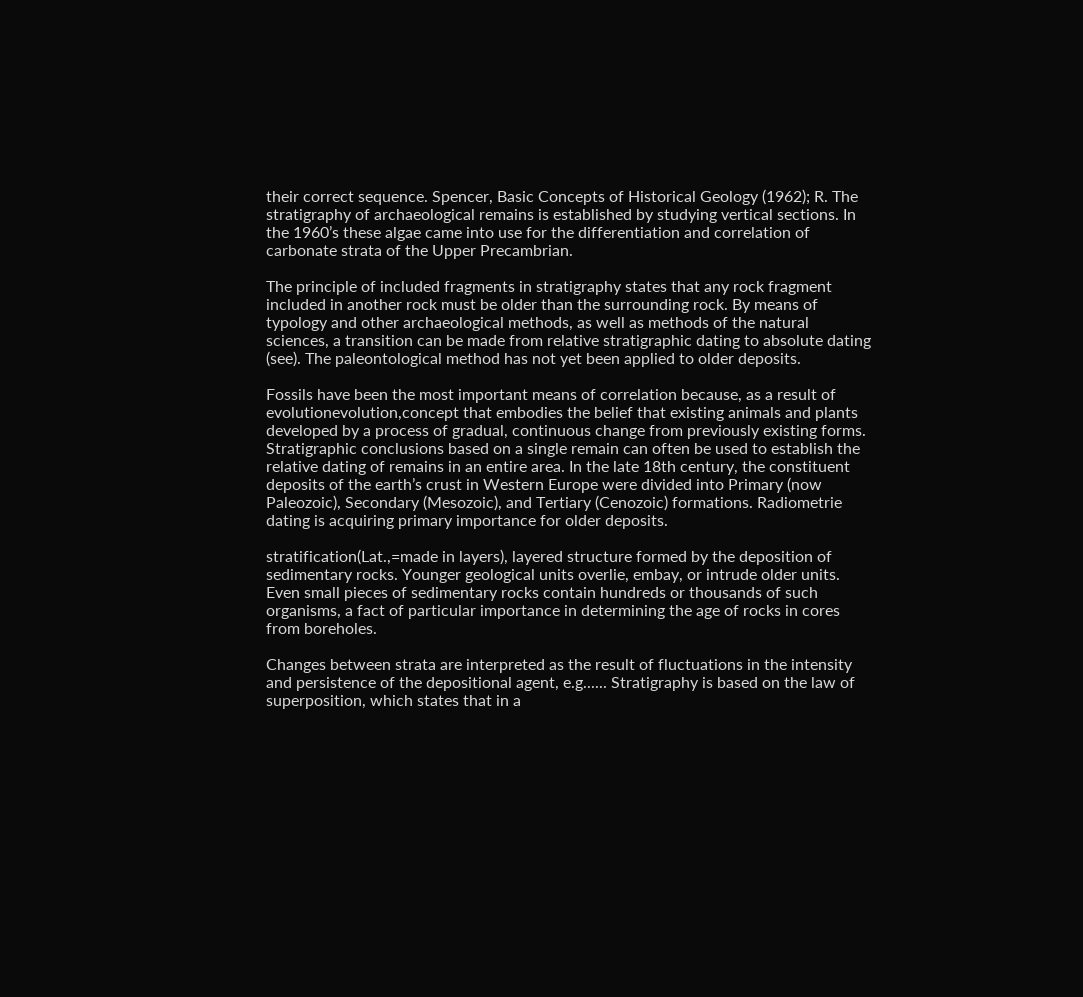their correct sequence. Spencer, Basic Concepts of Historical Geology (1962); R. The stratigraphy of archaeological remains is established by studying vertical sections. In the 1960’s these algae came into use for the differentiation and correlation of carbonate strata of the Upper Precambrian.

The principle of included fragments in stratigraphy states that any rock fragment included in another rock must be older than the surrounding rock. By means of typology and other archaeological methods, as well as methods of the natural sciences, a transition can be made from relative stratigraphic dating to absolute dating (see). The paleontological method has not yet been applied to older deposits.

Fossils have been the most important means of correlation because, as a result of evolutionevolution,concept that embodies the belief that existing animals and plants developed by a process of gradual, continuous change from previously existing forms. Stratigraphic conclusions based on a single remain can often be used to establish the relative dating of remains in an entire area. In the late 18th century, the constituent deposits of the earth’s crust in Western Europe were divided into Primary (now Paleozoic), Secondary (Mesozoic), and Tertiary (Cenozoic) formations. Radiometrie dating is acquiring primary importance for older deposits.

stratification(Lat.,=made in layers), layered structure formed by the deposition of sedimentary rocks. Younger geological units overlie, embay, or intrude older units. Even small pieces of sedimentary rocks contain hundreds or thousands of such organisms, a fact of particular importance in determining the age of rocks in cores from boreholes.

Changes between strata are interpreted as the result of fluctuations in the intensity and persistence of the depositional agent, e.g...... Stratigraphy is based on the law of superposition, which states that in a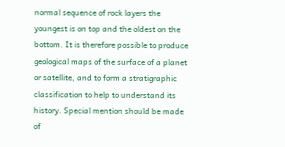normal sequence of rock layers the youngest is on top and the oldest on the bottom. It is therefore possible to produce geological maps of the surface of a planet or satellite, and to form a stratigraphic classification to help to understand its history. Special mention should be made of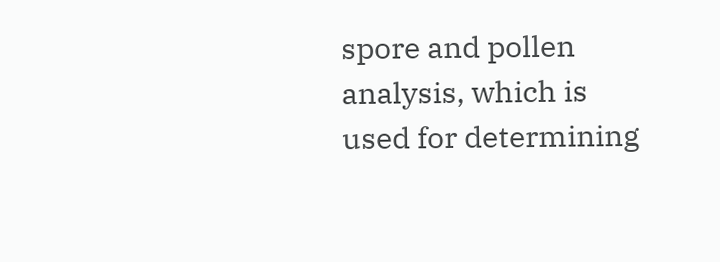spore and pollen analysis, which is used for determining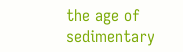the age of sedimentary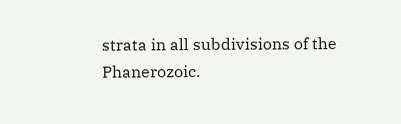strata in all subdivisions of the Phanerozoic.